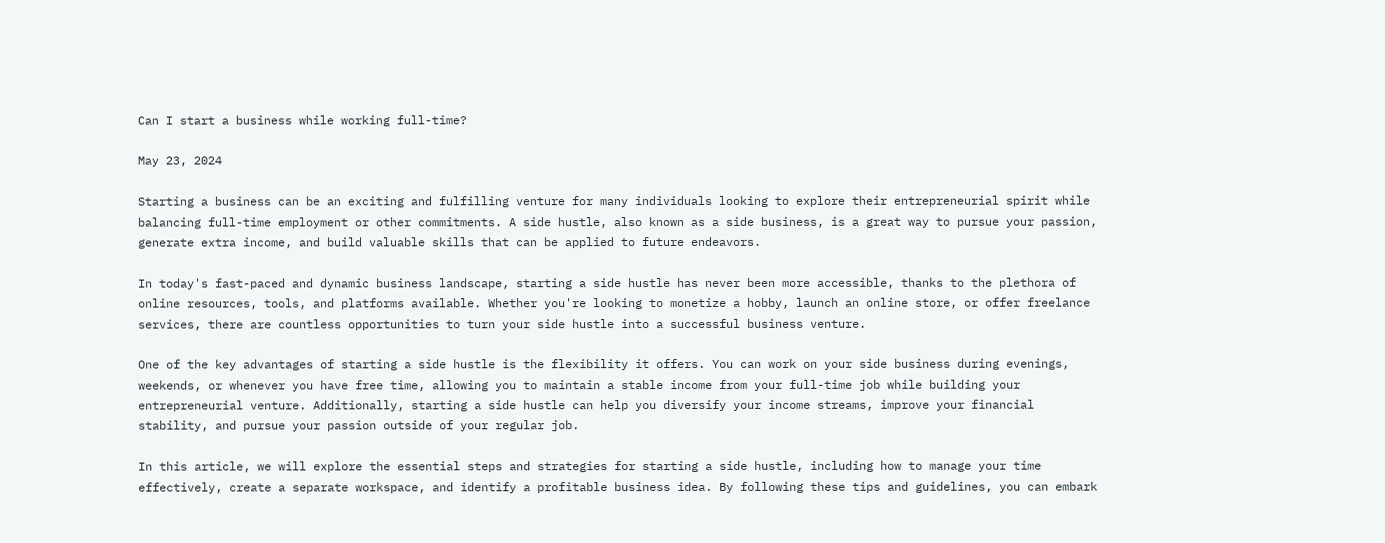Can I start a business while working full-time?

May 23, 2024

Starting a business can be an exciting and fulfilling venture for many individuals looking to explore their entrepreneurial spirit while balancing full-time employment or other commitments. A side hustle, also known as a side business, is a great way to pursue your passion, generate extra income, and build valuable skills that can be applied to future endeavors.

In today's fast-paced and dynamic business landscape, starting a side hustle has never been more accessible, thanks to the plethora of online resources, tools, and platforms available. Whether you're looking to monetize a hobby, launch an online store, or offer freelance services, there are countless opportunities to turn your side hustle into a successful business venture.

One of the key advantages of starting a side hustle is the flexibility it offers. You can work on your side business during evenings, weekends, or whenever you have free time, allowing you to maintain a stable income from your full-time job while building your entrepreneurial venture. Additionally, starting a side hustle can help you diversify your income streams, improve your financial stability, and pursue your passion outside of your regular job.

In this article, we will explore the essential steps and strategies for starting a side hustle, including how to manage your time effectively, create a separate workspace, and identify a profitable business idea. By following these tips and guidelines, you can embark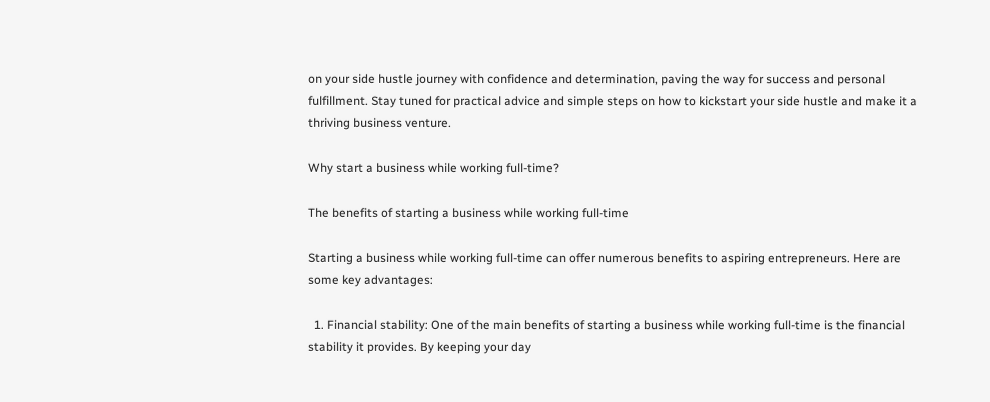on your side hustle journey with confidence and determination, paving the way for success and personal fulfillment. Stay tuned for practical advice and simple steps on how to kickstart your side hustle and make it a thriving business venture.

Why start a business while working full-time?

The benefits of starting a business while working full-time

Starting a business while working full-time can offer numerous benefits to aspiring entrepreneurs. Here are some key advantages:

  1. Financial stability: One of the main benefits of starting a business while working full-time is the financial stability it provides. By keeping your day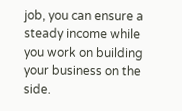job, you can ensure a steady income while you work on building your business on the side.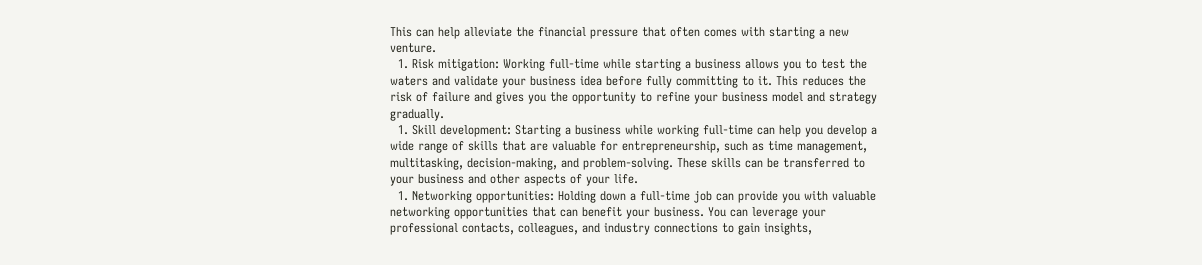This can help alleviate the financial pressure that often comes with starting a new venture.
  1. Risk mitigation: Working full-time while starting a business allows you to test the waters and validate your business idea before fully committing to it. This reduces the risk of failure and gives you the opportunity to refine your business model and strategy gradually.
  1. Skill development: Starting a business while working full-time can help you develop a wide range of skills that are valuable for entrepreneurship, such as time management, multitasking, decision-making, and problem-solving. These skills can be transferred to your business and other aspects of your life.
  1. Networking opportunities: Holding down a full-time job can provide you with valuable networking opportunities that can benefit your business. You can leverage your professional contacts, colleagues, and industry connections to gain insights,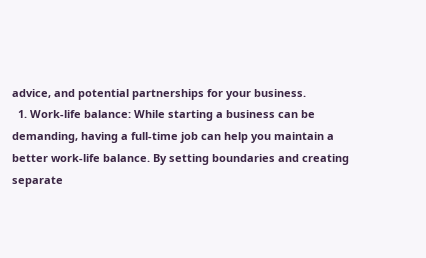advice, and potential partnerships for your business.
  1. Work-life balance: While starting a business can be demanding, having a full-time job can help you maintain a better work-life balance. By setting boundaries and creating separate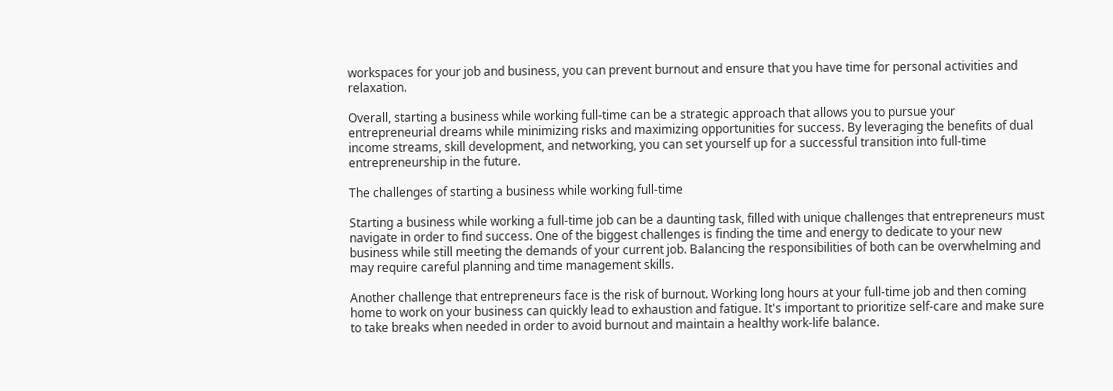workspaces for your job and business, you can prevent burnout and ensure that you have time for personal activities and relaxation.

Overall, starting a business while working full-time can be a strategic approach that allows you to pursue your entrepreneurial dreams while minimizing risks and maximizing opportunities for success. By leveraging the benefits of dual income streams, skill development, and networking, you can set yourself up for a successful transition into full-time entrepreneurship in the future.

The challenges of starting a business while working full-time

Starting a business while working a full-time job can be a daunting task, filled with unique challenges that entrepreneurs must navigate in order to find success. One of the biggest challenges is finding the time and energy to dedicate to your new business while still meeting the demands of your current job. Balancing the responsibilities of both can be overwhelming and may require careful planning and time management skills.

Another challenge that entrepreneurs face is the risk of burnout. Working long hours at your full-time job and then coming home to work on your business can quickly lead to exhaustion and fatigue. It's important to prioritize self-care and make sure to take breaks when needed in order to avoid burnout and maintain a healthy work-life balance.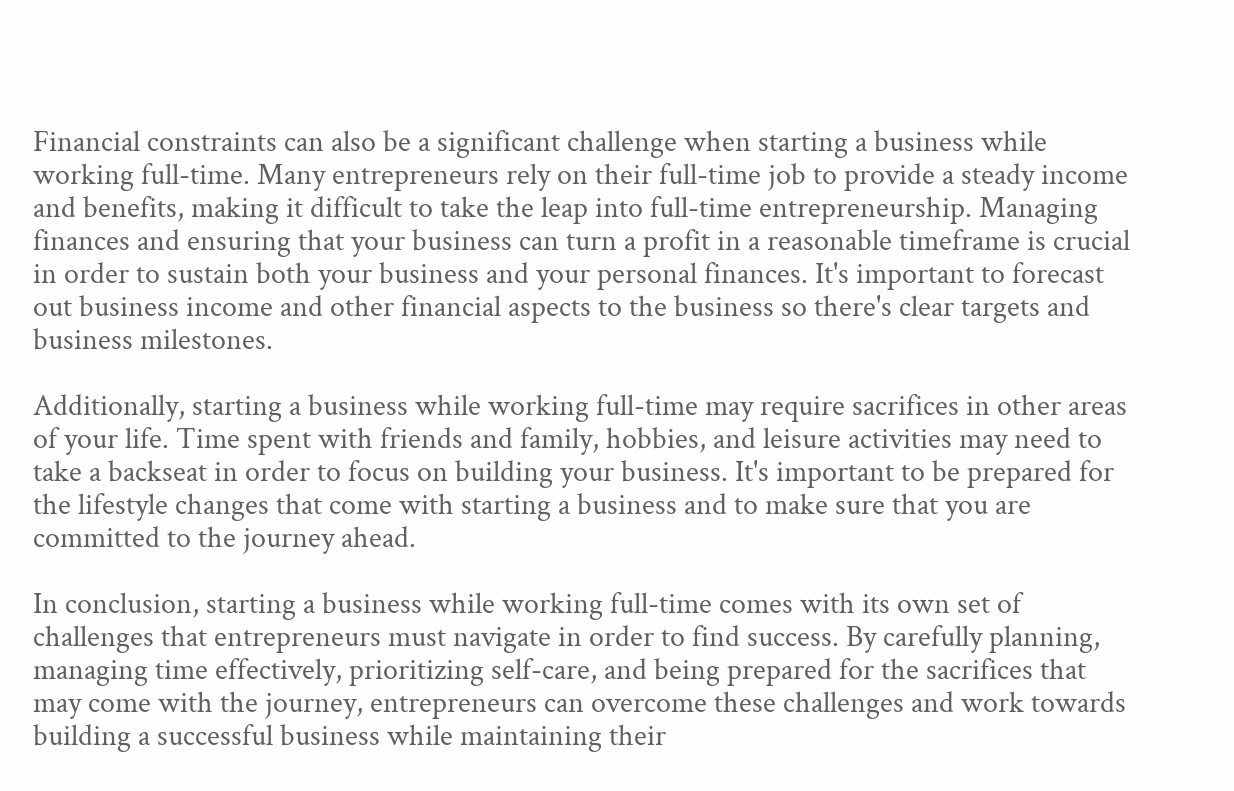Financial constraints can also be a significant challenge when starting a business while working full-time. Many entrepreneurs rely on their full-time job to provide a steady income and benefits, making it difficult to take the leap into full-time entrepreneurship. Managing finances and ensuring that your business can turn a profit in a reasonable timeframe is crucial in order to sustain both your business and your personal finances. It's important to forecast out business income and other financial aspects to the business so there's clear targets and business milestones.

Additionally, starting a business while working full-time may require sacrifices in other areas of your life. Time spent with friends and family, hobbies, and leisure activities may need to take a backseat in order to focus on building your business. It's important to be prepared for the lifestyle changes that come with starting a business and to make sure that you are committed to the journey ahead.

In conclusion, starting a business while working full-time comes with its own set of challenges that entrepreneurs must navigate in order to find success. By carefully planning, managing time effectively, prioritizing self-care, and being prepared for the sacrifices that may come with the journey, entrepreneurs can overcome these challenges and work towards building a successful business while maintaining their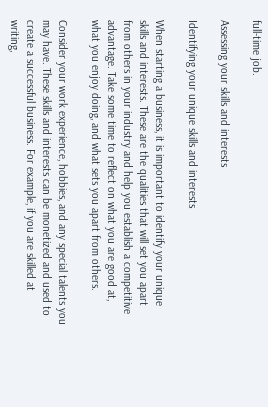full-time job.

Assessing your skills and interests

Identifying your unique skills and interests

When starting a business, it is important to identify your unique skills and interests. These are the qualities that will set you apart from others in your industry and help you establish a competitive advantage. Take some time to reflect on what you are good at, what you enjoy doing, and what sets you apart from others.

Consider your work experience, hobbies, and any special talents you may have. These skills and interests can be monetized and used to create a successful business. For example, if you are skilled at writing,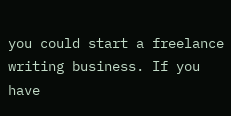you could start a freelance writing business. If you have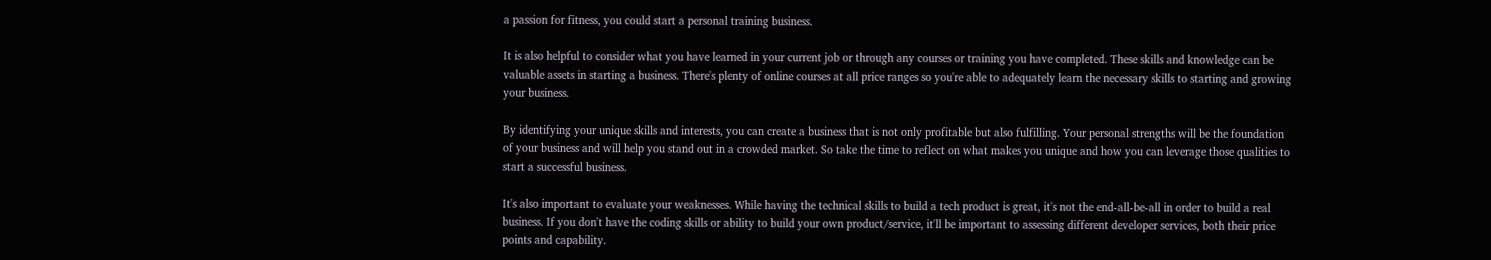a passion for fitness, you could start a personal training business.

It is also helpful to consider what you have learned in your current job or through any courses or training you have completed. These skills and knowledge can be valuable assets in starting a business. There's plenty of online courses at all price ranges so you're able to adequately learn the necessary skills to starting and growing your business.

By identifying your unique skills and interests, you can create a business that is not only profitable but also fulfilling. Your personal strengths will be the foundation of your business and will help you stand out in a crowded market. So take the time to reflect on what makes you unique and how you can leverage those qualities to start a successful business.

It's also important to evaluate your weaknesses. While having the technical skills to build a tech product is great, it's not the end-all-be-all in order to build a real business. If you don't have the coding skills or ability to build your own product/service, it'll be important to assessing different developer services, both their price points and capability.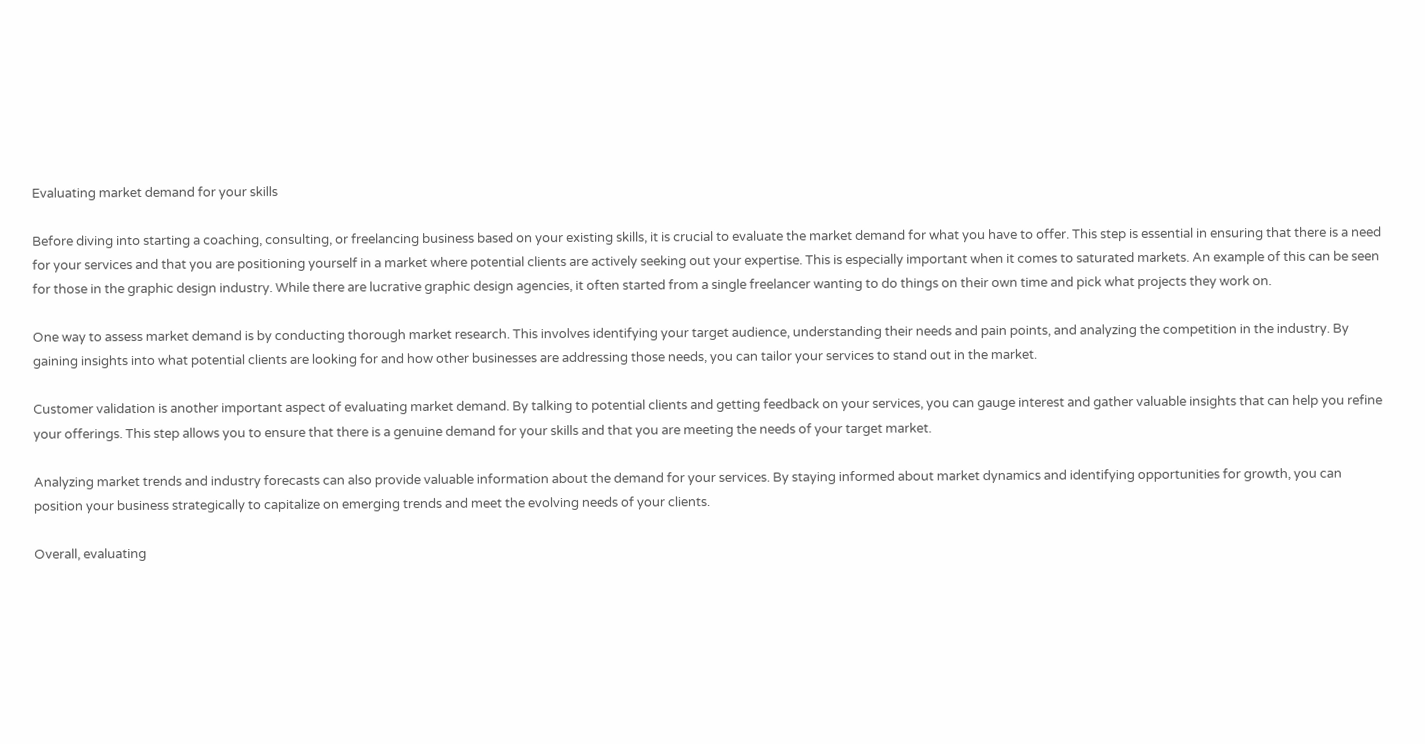Evaluating market demand for your skills

Before diving into starting a coaching, consulting, or freelancing business based on your existing skills, it is crucial to evaluate the market demand for what you have to offer. This step is essential in ensuring that there is a need for your services and that you are positioning yourself in a market where potential clients are actively seeking out your expertise. This is especially important when it comes to saturated markets. An example of this can be seen for those in the graphic design industry. While there are lucrative graphic design agencies, it often started from a single freelancer wanting to do things on their own time and pick what projects they work on.

One way to assess market demand is by conducting thorough market research. This involves identifying your target audience, understanding their needs and pain points, and analyzing the competition in the industry. By gaining insights into what potential clients are looking for and how other businesses are addressing those needs, you can tailor your services to stand out in the market.

Customer validation is another important aspect of evaluating market demand. By talking to potential clients and getting feedback on your services, you can gauge interest and gather valuable insights that can help you refine your offerings. This step allows you to ensure that there is a genuine demand for your skills and that you are meeting the needs of your target market.

Analyzing market trends and industry forecasts can also provide valuable information about the demand for your services. By staying informed about market dynamics and identifying opportunities for growth, you can position your business strategically to capitalize on emerging trends and meet the evolving needs of your clients.

Overall, evaluating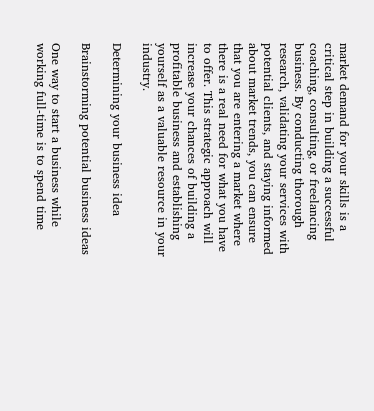market demand for your skills is a critical step in building a successful coaching, consulting, or freelancing business. By conducting thorough research, validating your services with potential clients, and staying informed about market trends, you can ensure that you are entering a market where there is a real need for what you have to offer. This strategic approach will increase your chances of building a profitable business and establishing yourself as a valuable resource in your industry.

Determining your business idea

Brainstorming potential business ideas

One way to start a business while working full-time is to spend time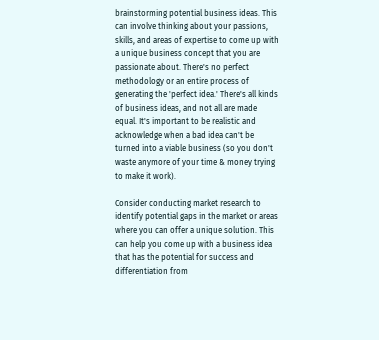brainstorming potential business ideas. This can involve thinking about your passions, skills, and areas of expertise to come up with a unique business concept that you are passionate about. There's no perfect methodology or an entire process of generating the 'perfect idea.' There's all kinds of business ideas, and not all are made equal. It's important to be realistic and acknowledge when a bad idea can't be turned into a viable business (so you don't waste anymore of your time & money trying to make it work).

Consider conducting market research to identify potential gaps in the market or areas where you can offer a unique solution. This can help you come up with a business idea that has the potential for success and differentiation from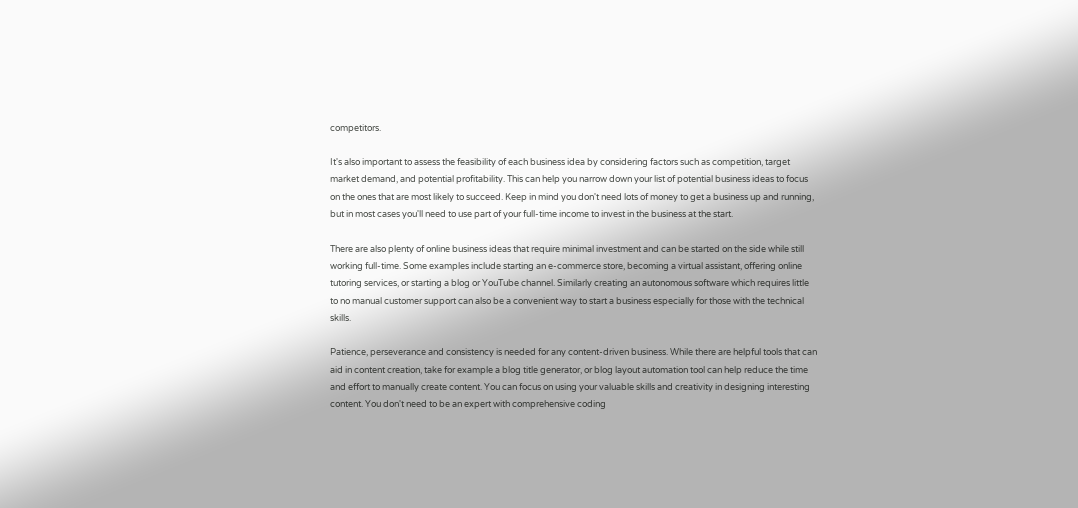competitors.

It's also important to assess the feasibility of each business idea by considering factors such as competition, target market demand, and potential profitability. This can help you narrow down your list of potential business ideas to focus on the ones that are most likely to succeed. Keep in mind you don't need lots of money to get a business up and running, but in most cases you'll need to use part of your full-time income to invest in the business at the start.

There are also plenty of online business ideas that require minimal investment and can be started on the side while still working full-time. Some examples include starting an e-commerce store, becoming a virtual assistant, offering online tutoring services, or starting a blog or YouTube channel. Similarly creating an autonomous software which requires little to no manual customer support can also be a convenient way to start a business especially for those with the technical skills.

Patience, perseverance and consistency is needed for any content-driven business. While there are helpful tools that can aid in content creation, take for example a blog title generator, or blog layout automation tool can help reduce the time and effort to manually create content. You can focus on using your valuable skills and creativity in designing interesting content. You don't need to be an expert with comprehensive coding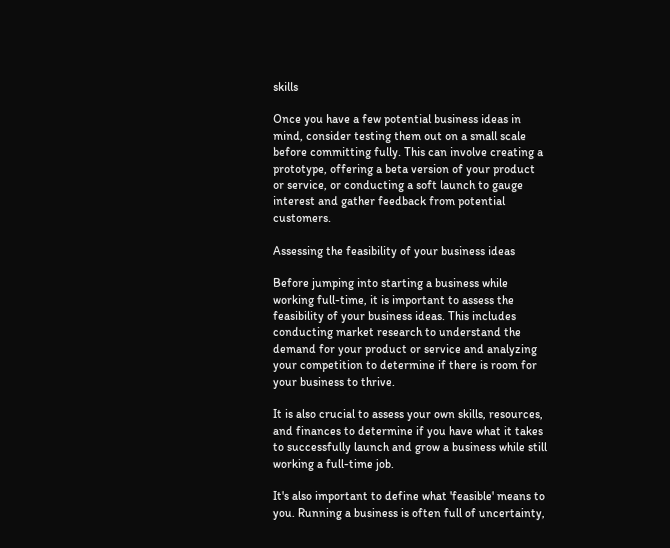skills

Once you have a few potential business ideas in mind, consider testing them out on a small scale before committing fully. This can involve creating a prototype, offering a beta version of your product or service, or conducting a soft launch to gauge interest and gather feedback from potential customers.

Assessing the feasibility of your business ideas

Before jumping into starting a business while working full-time, it is important to assess the feasibility of your business ideas. This includes conducting market research to understand the demand for your product or service and analyzing your competition to determine if there is room for your business to thrive.

It is also crucial to assess your own skills, resources, and finances to determine if you have what it takes to successfully launch and grow a business while still working a full-time job.

It's also important to define what 'feasible' means to you. Running a business is often full of uncertainty,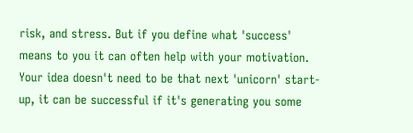risk, and stress. But if you define what 'success' means to you it can often help with your motivation. Your idea doesn't need to be that next 'unicorn' start-up, it can be successful if it's generating you some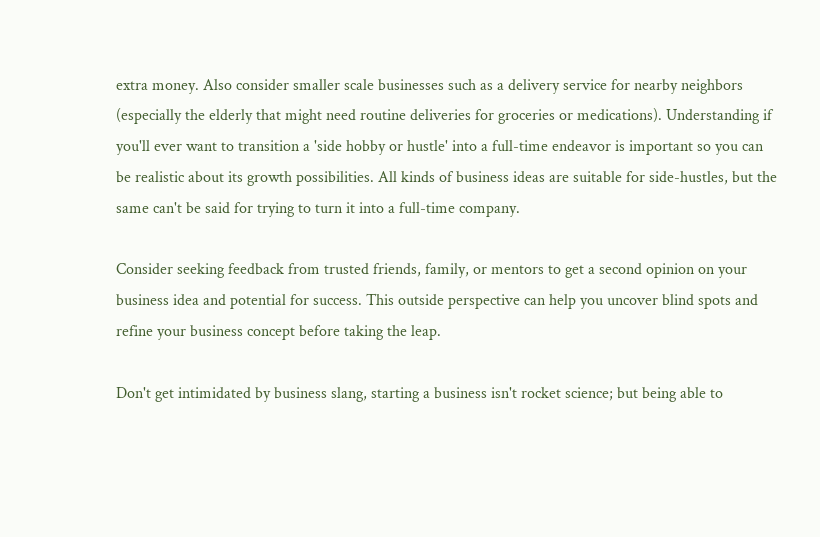extra money. Also consider smaller scale businesses such as a delivery service for nearby neighbors (especially the elderly that might need routine deliveries for groceries or medications). Understanding if you'll ever want to transition a 'side hobby or hustle' into a full-time endeavor is important so you can be realistic about its growth possibilities. All kinds of business ideas are suitable for side-hustles, but the same can't be said for trying to turn it into a full-time company.

Consider seeking feedback from trusted friends, family, or mentors to get a second opinion on your business idea and potential for success. This outside perspective can help you uncover blind spots and refine your business concept before taking the leap.

Don't get intimidated by business slang, starting a business isn't rocket science; but being able to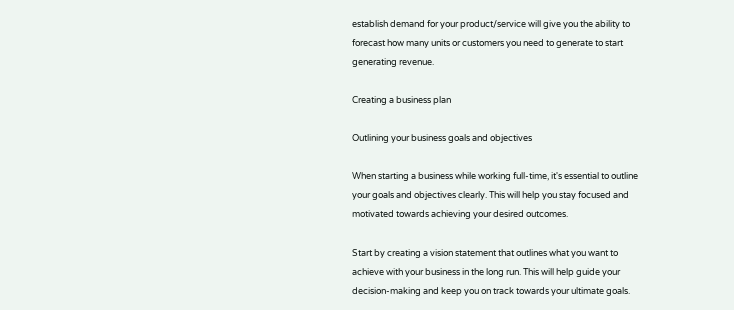establish demand for your product/service will give you the ability to forecast how many units or customers you need to generate to start generating revenue.

Creating a business plan

Outlining your business goals and objectives

When starting a business while working full-time, it's essential to outline your goals and objectives clearly. This will help you stay focused and motivated towards achieving your desired outcomes.

Start by creating a vision statement that outlines what you want to achieve with your business in the long run. This will help guide your decision-making and keep you on track towards your ultimate goals.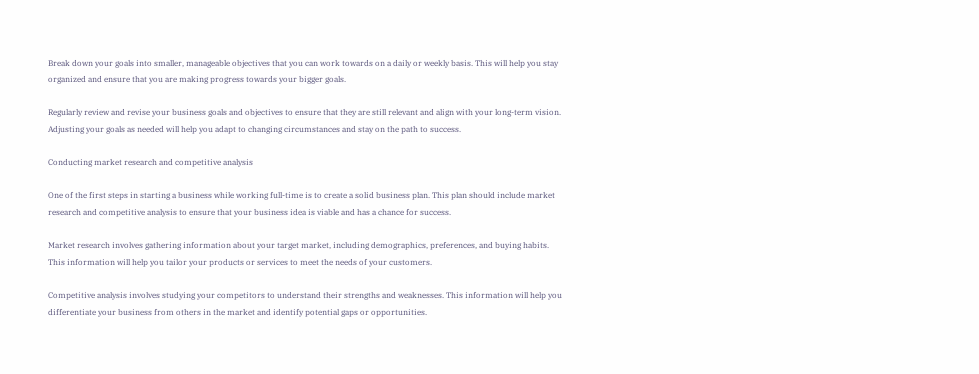Break down your goals into smaller, manageable objectives that you can work towards on a daily or weekly basis. This will help you stay organized and ensure that you are making progress towards your bigger goals.

Regularly review and revise your business goals and objectives to ensure that they are still relevant and align with your long-term vision. Adjusting your goals as needed will help you adapt to changing circumstances and stay on the path to success.

Conducting market research and competitive analysis

One of the first steps in starting a business while working full-time is to create a solid business plan. This plan should include market research and competitive analysis to ensure that your business idea is viable and has a chance for success.

Market research involves gathering information about your target market, including demographics, preferences, and buying habits. This information will help you tailor your products or services to meet the needs of your customers.

Competitive analysis involves studying your competitors to understand their strengths and weaknesses. This information will help you differentiate your business from others in the market and identify potential gaps or opportunities.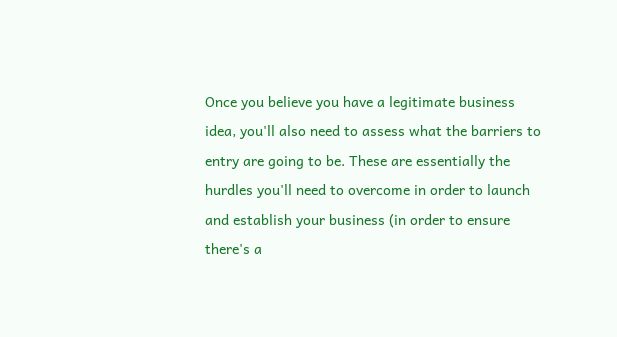Once you believe you have a legitimate business idea, you'll also need to assess what the barriers to entry are going to be. These are essentially the hurdles you'll need to overcome in order to launch and establish your business (in order to ensure there's a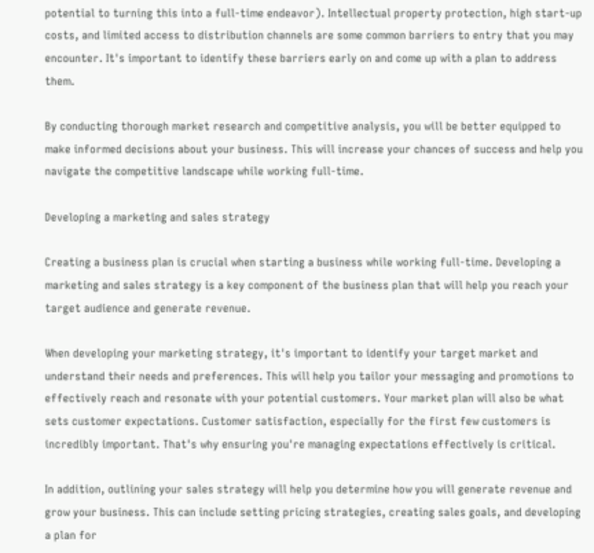potential to turning this into a full-time endeavor). Intellectual property protection, high start-up costs, and limited access to distribution channels are some common barriers to entry that you may encounter. It's important to identify these barriers early on and come up with a plan to address them.

By conducting thorough market research and competitive analysis, you will be better equipped to make informed decisions about your business. This will increase your chances of success and help you navigate the competitive landscape while working full-time.

Developing a marketing and sales strategy

Creating a business plan is crucial when starting a business while working full-time. Developing a marketing and sales strategy is a key component of the business plan that will help you reach your target audience and generate revenue.

When developing your marketing strategy, it's important to identify your target market and understand their needs and preferences. This will help you tailor your messaging and promotions to effectively reach and resonate with your potential customers. Your market plan will also be what sets customer expectations. Customer satisfaction, especially for the first few customers is incredibly important. That's why ensuring you're managing expectations effectively is critical.

In addition, outlining your sales strategy will help you determine how you will generate revenue and grow your business. This can include setting pricing strategies, creating sales goals, and developing a plan for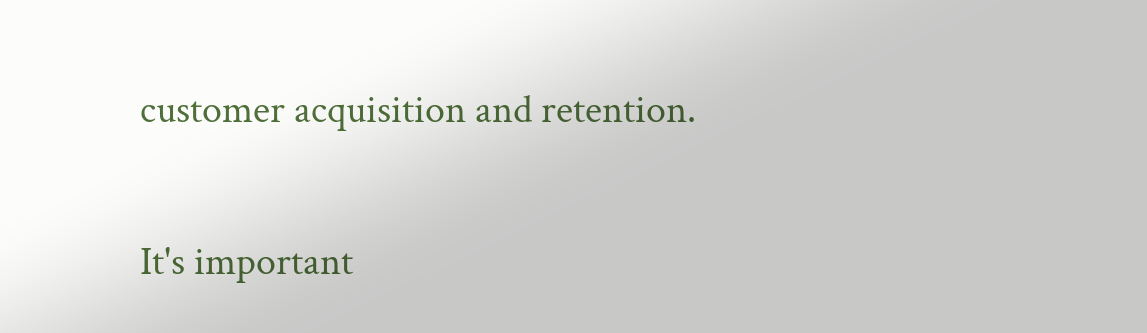customer acquisition and retention.

It's important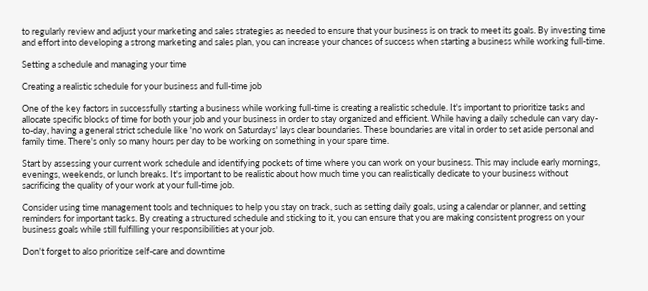to regularly review and adjust your marketing and sales strategies as needed to ensure that your business is on track to meet its goals. By investing time and effort into developing a strong marketing and sales plan, you can increase your chances of success when starting a business while working full-time.

Setting a schedule and managing your time

Creating a realistic schedule for your business and full-time job

One of the key factors in successfully starting a business while working full-time is creating a realistic schedule. It's important to prioritize tasks and allocate specific blocks of time for both your job and your business in order to stay organized and efficient. While having a daily schedule can vary day-to-day, having a general strict schedule like 'no work on Saturdays' lays clear boundaries. These boundaries are vital in order to set aside personal and family time. There's only so many hours per day to be working on something in your spare time.

Start by assessing your current work schedule and identifying pockets of time where you can work on your business. This may include early mornings, evenings, weekends, or lunch breaks. It's important to be realistic about how much time you can realistically dedicate to your business without sacrificing the quality of your work at your full-time job.

Consider using time management tools and techniques to help you stay on track, such as setting daily goals, using a calendar or planner, and setting reminders for important tasks. By creating a structured schedule and sticking to it, you can ensure that you are making consistent progress on your business goals while still fulfilling your responsibilities at your job.

Don't forget to also prioritize self-care and downtime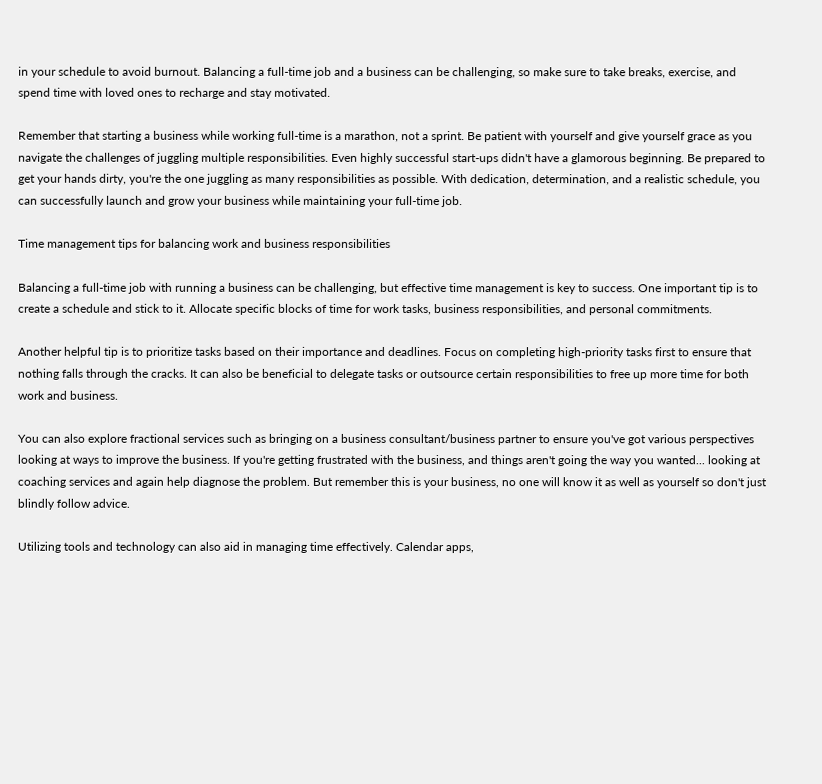in your schedule to avoid burnout. Balancing a full-time job and a business can be challenging, so make sure to take breaks, exercise, and spend time with loved ones to recharge and stay motivated.

Remember that starting a business while working full-time is a marathon, not a sprint. Be patient with yourself and give yourself grace as you navigate the challenges of juggling multiple responsibilities. Even highly successful start-ups didn't have a glamorous beginning. Be prepared to get your hands dirty, you're the one juggling as many responsibilities as possible. With dedication, determination, and a realistic schedule, you can successfully launch and grow your business while maintaining your full-time job.

Time management tips for balancing work and business responsibilities

Balancing a full-time job with running a business can be challenging, but effective time management is key to success. One important tip is to create a schedule and stick to it. Allocate specific blocks of time for work tasks, business responsibilities, and personal commitments.

Another helpful tip is to prioritize tasks based on their importance and deadlines. Focus on completing high-priority tasks first to ensure that nothing falls through the cracks. It can also be beneficial to delegate tasks or outsource certain responsibilities to free up more time for both work and business.

You can also explore fractional services such as bringing on a business consultant/business partner to ensure you've got various perspectives looking at ways to improve the business. If you're getting frustrated with the business, and things aren't going the way you wanted... looking at coaching services and again help diagnose the problem. But remember this is your business, no one will know it as well as yourself so don't just blindly follow advice.

Utilizing tools and technology can also aid in managing time effectively. Calendar apps,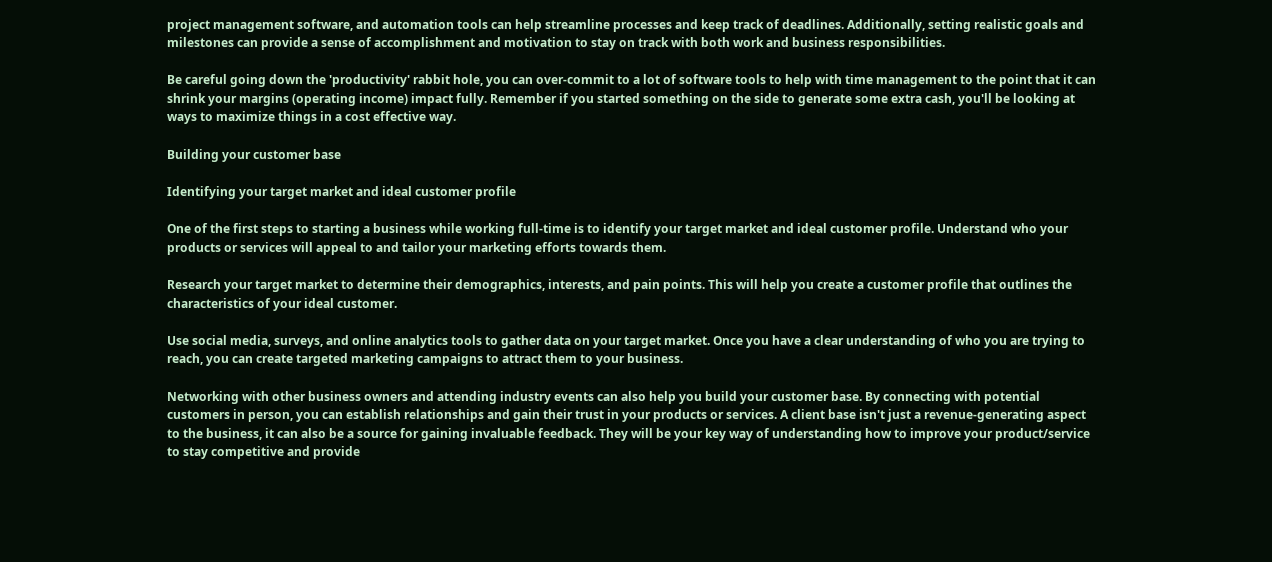project management software, and automation tools can help streamline processes and keep track of deadlines. Additionally, setting realistic goals and milestones can provide a sense of accomplishment and motivation to stay on track with both work and business responsibilities.

Be careful going down the 'productivity' rabbit hole, you can over-commit to a lot of software tools to help with time management to the point that it can shrink your margins (operating income) impact fully. Remember if you started something on the side to generate some extra cash, you'll be looking at ways to maximize things in a cost effective way.

Building your customer base

Identifying your target market and ideal customer profile

One of the first steps to starting a business while working full-time is to identify your target market and ideal customer profile. Understand who your products or services will appeal to and tailor your marketing efforts towards them.

Research your target market to determine their demographics, interests, and pain points. This will help you create a customer profile that outlines the characteristics of your ideal customer.

Use social media, surveys, and online analytics tools to gather data on your target market. Once you have a clear understanding of who you are trying to reach, you can create targeted marketing campaigns to attract them to your business.

Networking with other business owners and attending industry events can also help you build your customer base. By connecting with potential customers in person, you can establish relationships and gain their trust in your products or services. A client base isn't just a revenue-generating aspect to the business, it can also be a source for gaining invaluable feedback. They will be your key way of understanding how to improve your product/service to stay competitive and provide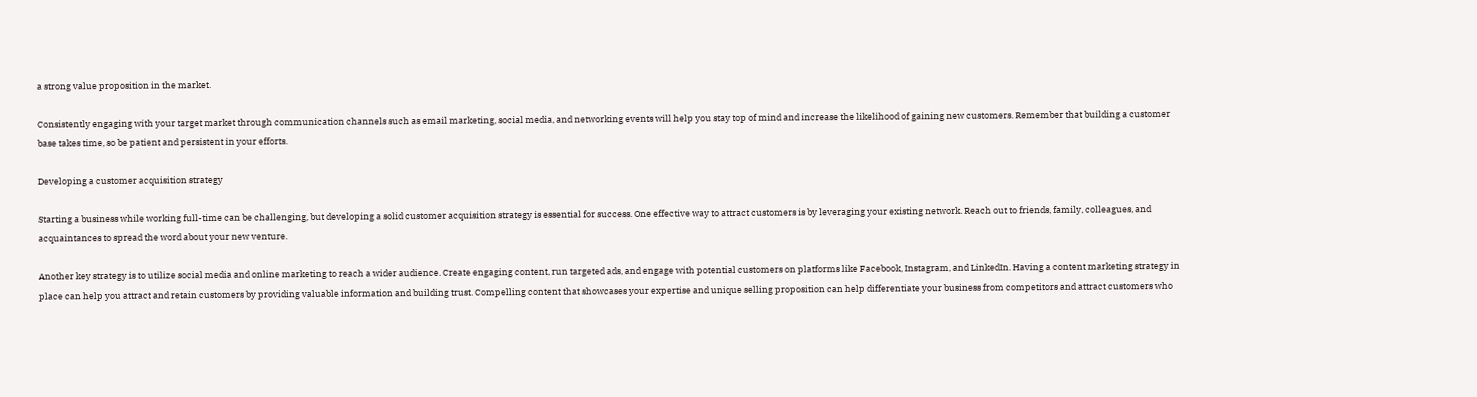a strong value proposition in the market.

Consistently engaging with your target market through communication channels such as email marketing, social media, and networking events will help you stay top of mind and increase the likelihood of gaining new customers. Remember that building a customer base takes time, so be patient and persistent in your efforts.

Developing a customer acquisition strategy

Starting a business while working full-time can be challenging, but developing a solid customer acquisition strategy is essential for success. One effective way to attract customers is by leveraging your existing network. Reach out to friends, family, colleagues, and acquaintances to spread the word about your new venture.

Another key strategy is to utilize social media and online marketing to reach a wider audience. Create engaging content, run targeted ads, and engage with potential customers on platforms like Facebook, Instagram, and LinkedIn. Having a content marketing strategy in place can help you attract and retain customers by providing valuable information and building trust. Compelling content that showcases your expertise and unique selling proposition can help differentiate your business from competitors and attract customers who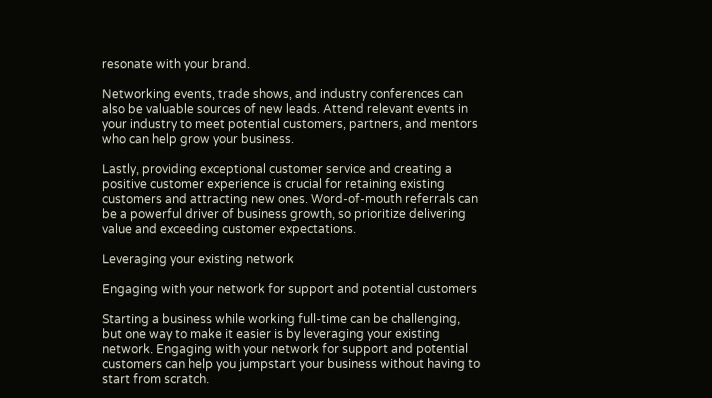resonate with your brand.

Networking events, trade shows, and industry conferences can also be valuable sources of new leads. Attend relevant events in your industry to meet potential customers, partners, and mentors who can help grow your business.

Lastly, providing exceptional customer service and creating a positive customer experience is crucial for retaining existing customers and attracting new ones. Word-of-mouth referrals can be a powerful driver of business growth, so prioritize delivering value and exceeding customer expectations.

Leveraging your existing network

Engaging with your network for support and potential customers

Starting a business while working full-time can be challenging, but one way to make it easier is by leveraging your existing network. Engaging with your network for support and potential customers can help you jumpstart your business without having to start from scratch.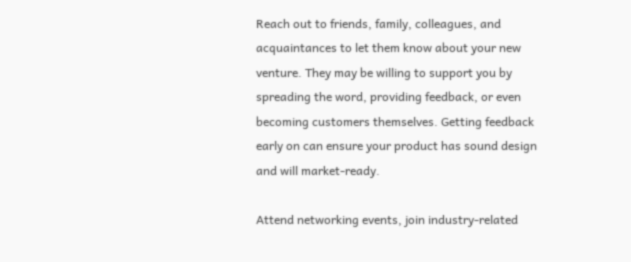Reach out to friends, family, colleagues, and acquaintances to let them know about your new venture. They may be willing to support you by spreading the word, providing feedback, or even becoming customers themselves. Getting feedback early on can ensure your product has sound design and will market-ready.

Attend networking events, join industry-related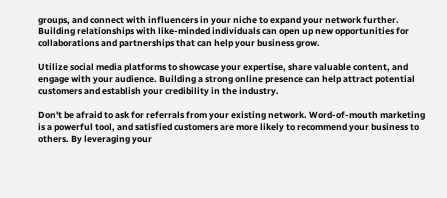groups, and connect with influencers in your niche to expand your network further. Building relationships with like-minded individuals can open up new opportunities for collaborations and partnerships that can help your business grow.

Utilize social media platforms to showcase your expertise, share valuable content, and engage with your audience. Building a strong online presence can help attract potential customers and establish your credibility in the industry.

Don't be afraid to ask for referrals from your existing network. Word-of-mouth marketing is a powerful tool, and satisfied customers are more likely to recommend your business to others. By leveraging your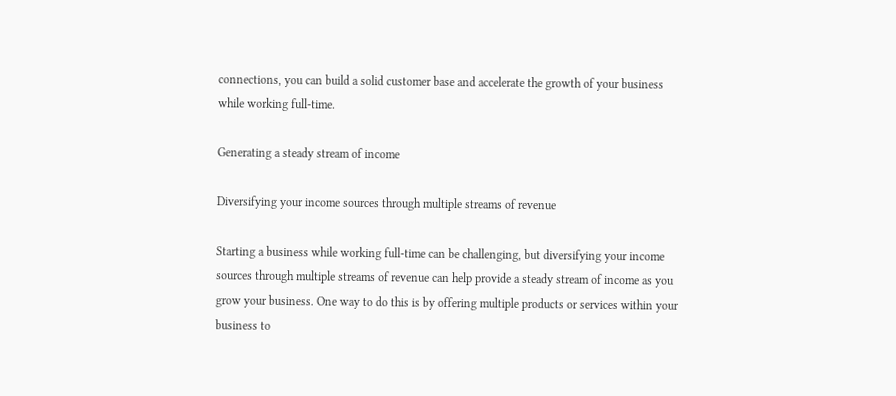connections, you can build a solid customer base and accelerate the growth of your business while working full-time.

Generating a steady stream of income

Diversifying your income sources through multiple streams of revenue

Starting a business while working full-time can be challenging, but diversifying your income sources through multiple streams of revenue can help provide a steady stream of income as you grow your business. One way to do this is by offering multiple products or services within your business to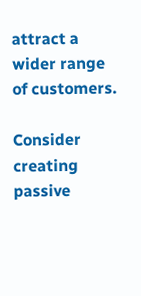attract a wider range of customers.

Consider creating passive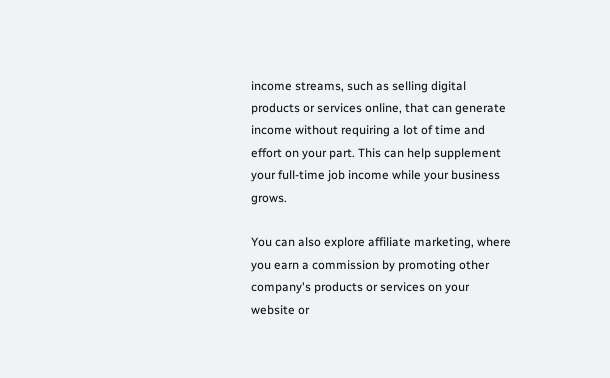income streams, such as selling digital products or services online, that can generate income without requiring a lot of time and effort on your part. This can help supplement your full-time job income while your business grows.

You can also explore affiliate marketing, where you earn a commission by promoting other company's products or services on your website or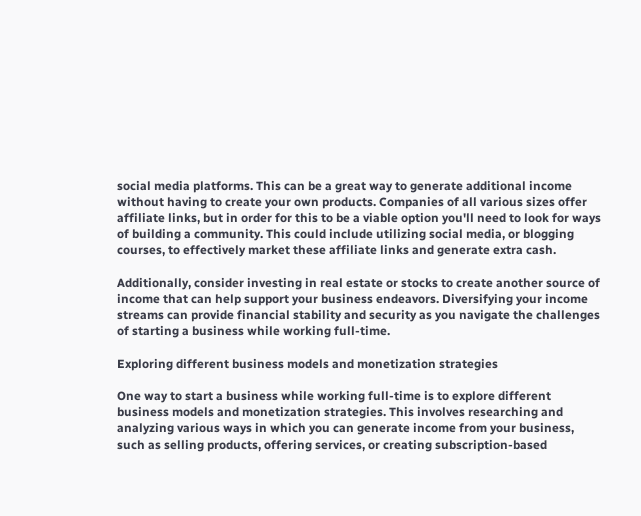social media platforms. This can be a great way to generate additional income without having to create your own products. Companies of all various sizes offer affiliate links, but in order for this to be a viable option you'll need to look for ways of building a community. This could include utilizing social media, or blogging courses, to effectively market these affiliate links and generate extra cash.

Additionally, consider investing in real estate or stocks to create another source of income that can help support your business endeavors. Diversifying your income streams can provide financial stability and security as you navigate the challenges of starting a business while working full-time.

Exploring different business models and monetization strategies

One way to start a business while working full-time is to explore different business models and monetization strategies. This involves researching and analyzing various ways in which you can generate income from your business, such as selling products, offering services, or creating subscription-based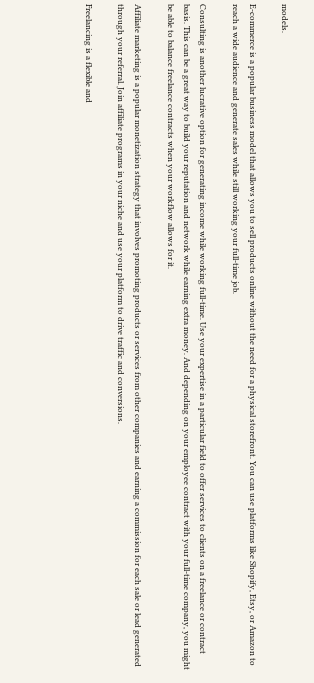models.

E-commerce is a popular business model that allows you to sell products online without the need for a physical storefront. You can use platforms like Shopify, Etsy, or Amazon to reach a wide audience and generate sales while still working your full-time job.

Consulting is another lucrative option for generating income while working full-time. Use your expertise in a particular field to offer services to clients on a freelance or contract basis. This can be a great way to build your reputation and network while earning extra money. And depending on your employee contract with your full-time company, you might be able to balance freelance contracts when your workflow allows for it.

Affiliate marketing is a popular monetization strategy that involves promoting products or services from other companies and earning a commission for each sale or lead generated through your referral. Join affiliate programs in your niche and use your platform to drive traffic and conversions.

Freelancing is a flexible and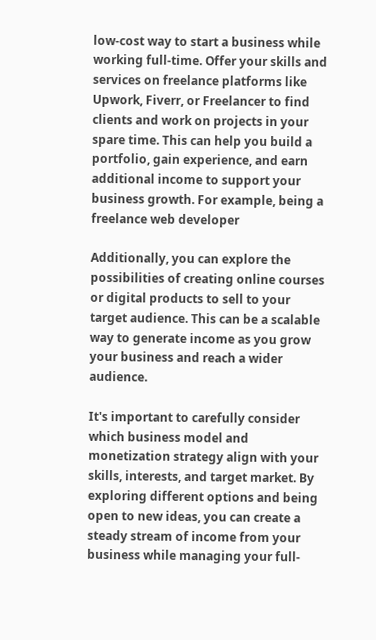low-cost way to start a business while working full-time. Offer your skills and services on freelance platforms like Upwork, Fiverr, or Freelancer to find clients and work on projects in your spare time. This can help you build a portfolio, gain experience, and earn additional income to support your business growth. For example, being a freelance web developer

Additionally, you can explore the possibilities of creating online courses or digital products to sell to your target audience. This can be a scalable way to generate income as you grow your business and reach a wider audience.

It's important to carefully consider which business model and monetization strategy align with your skills, interests, and target market. By exploring different options and being open to new ideas, you can create a steady stream of income from your business while managing your full-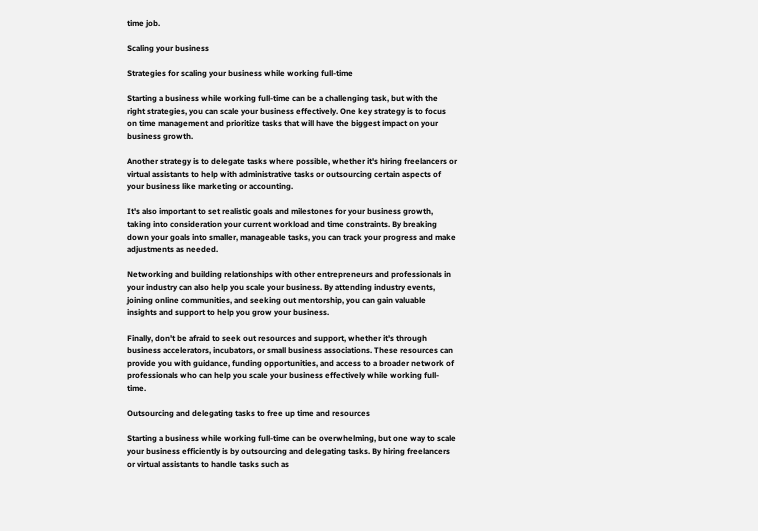time job.

Scaling your business

Strategies for scaling your business while working full-time

Starting a business while working full-time can be a challenging task, but with the right strategies, you can scale your business effectively. One key strategy is to focus on time management and prioritize tasks that will have the biggest impact on your business growth.

Another strategy is to delegate tasks where possible, whether it's hiring freelancers or virtual assistants to help with administrative tasks or outsourcing certain aspects of your business like marketing or accounting.

It's also important to set realistic goals and milestones for your business growth, taking into consideration your current workload and time constraints. By breaking down your goals into smaller, manageable tasks, you can track your progress and make adjustments as needed.

Networking and building relationships with other entrepreneurs and professionals in your industry can also help you scale your business. By attending industry events, joining online communities, and seeking out mentorship, you can gain valuable insights and support to help you grow your business.

Finally, don't be afraid to seek out resources and support, whether it's through business accelerators, incubators, or small business associations. These resources can provide you with guidance, funding opportunities, and access to a broader network of professionals who can help you scale your business effectively while working full-time.

Outsourcing and delegating tasks to free up time and resources

Starting a business while working full-time can be overwhelming, but one way to scale your business efficiently is by outsourcing and delegating tasks. By hiring freelancers or virtual assistants to handle tasks such as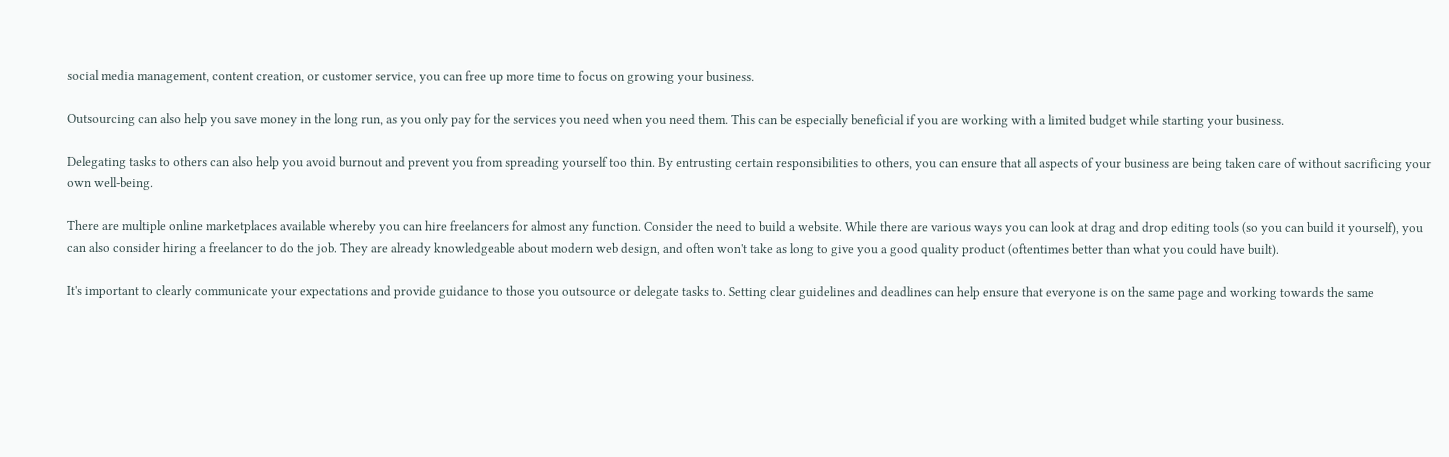social media management, content creation, or customer service, you can free up more time to focus on growing your business.

Outsourcing can also help you save money in the long run, as you only pay for the services you need when you need them. This can be especially beneficial if you are working with a limited budget while starting your business.

Delegating tasks to others can also help you avoid burnout and prevent you from spreading yourself too thin. By entrusting certain responsibilities to others, you can ensure that all aspects of your business are being taken care of without sacrificing your own well-being.

There are multiple online marketplaces available whereby you can hire freelancers for almost any function. Consider the need to build a website. While there are various ways you can look at drag and drop editing tools (so you can build it yourself), you can also consider hiring a freelancer to do the job. They are already knowledgeable about modern web design, and often won't take as long to give you a good quality product (oftentimes better than what you could have built).

It's important to clearly communicate your expectations and provide guidance to those you outsource or delegate tasks to. Setting clear guidelines and deadlines can help ensure that everyone is on the same page and working towards the same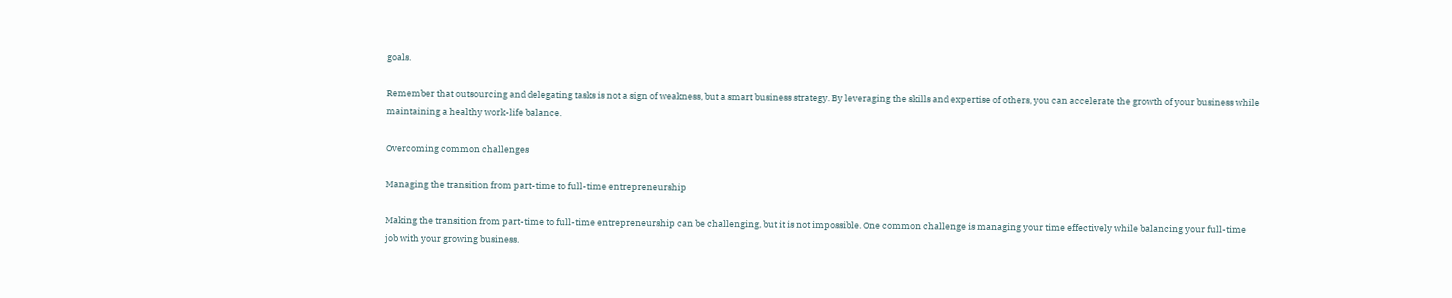goals.

Remember that outsourcing and delegating tasks is not a sign of weakness, but a smart business strategy. By leveraging the skills and expertise of others, you can accelerate the growth of your business while maintaining a healthy work-life balance.

Overcoming common challenges

Managing the transition from part-time to full-time entrepreneurship

Making the transition from part-time to full-time entrepreneurship can be challenging, but it is not impossible. One common challenge is managing your time effectively while balancing your full-time job with your growing business.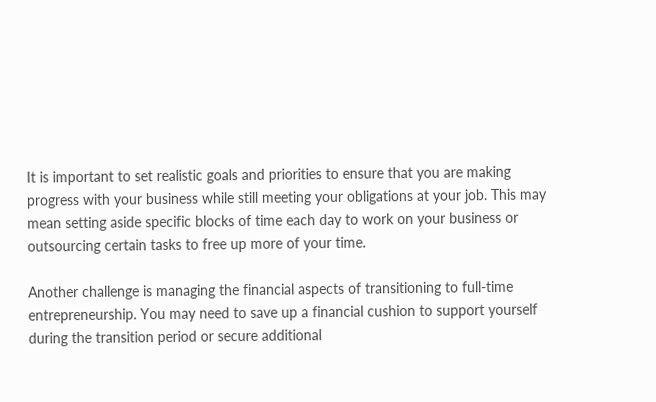It is important to set realistic goals and priorities to ensure that you are making progress with your business while still meeting your obligations at your job. This may mean setting aside specific blocks of time each day to work on your business or outsourcing certain tasks to free up more of your time.

Another challenge is managing the financial aspects of transitioning to full-time entrepreneurship. You may need to save up a financial cushion to support yourself during the transition period or secure additional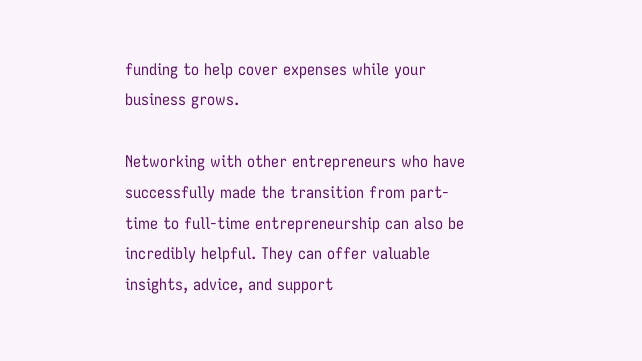funding to help cover expenses while your business grows.

Networking with other entrepreneurs who have successfully made the transition from part-time to full-time entrepreneurship can also be incredibly helpful. They can offer valuable insights, advice, and support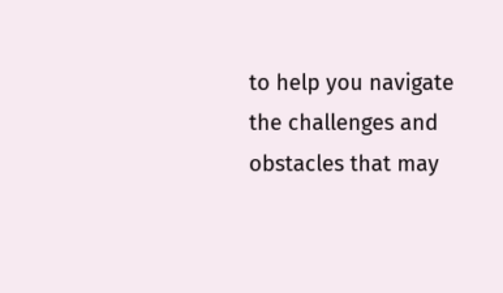to help you navigate the challenges and obstacles that may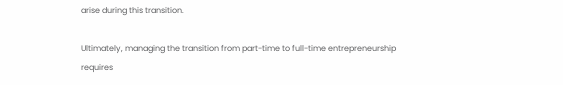arise during this transition.

Ultimately, managing the transition from part-time to full-time entrepreneurship requires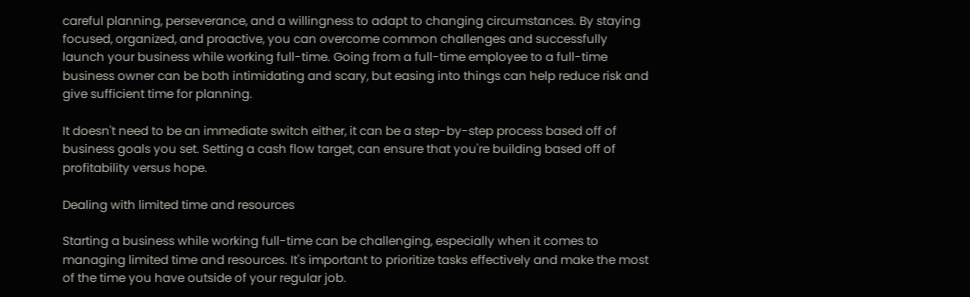careful planning, perseverance, and a willingness to adapt to changing circumstances. By staying focused, organized, and proactive, you can overcome common challenges and successfully launch your business while working full-time. Going from a full-time employee to a full-time business owner can be both intimidating and scary, but easing into things can help reduce risk and give sufficient time for planning.

It doesn't need to be an immediate switch either, it can be a step-by-step process based off of business goals you set. Setting a cash flow target, can ensure that you're building based off of profitability versus hope.

Dealing with limited time and resources

Starting a business while working full-time can be challenging, especially when it comes to managing limited time and resources. It's important to prioritize tasks effectively and make the most of the time you have outside of your regular job.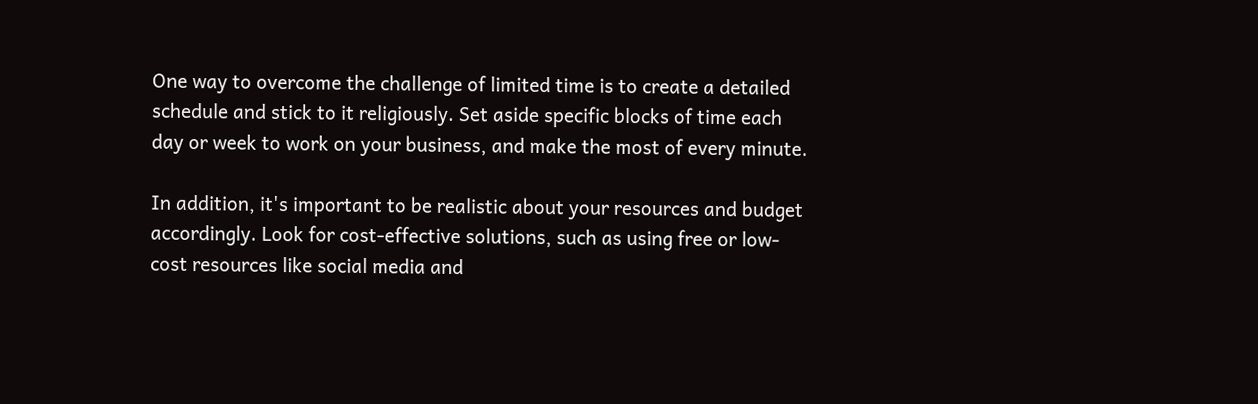One way to overcome the challenge of limited time is to create a detailed schedule and stick to it religiously. Set aside specific blocks of time each day or week to work on your business, and make the most of every minute.

In addition, it's important to be realistic about your resources and budget accordingly. Look for cost-effective solutions, such as using free or low-cost resources like social media and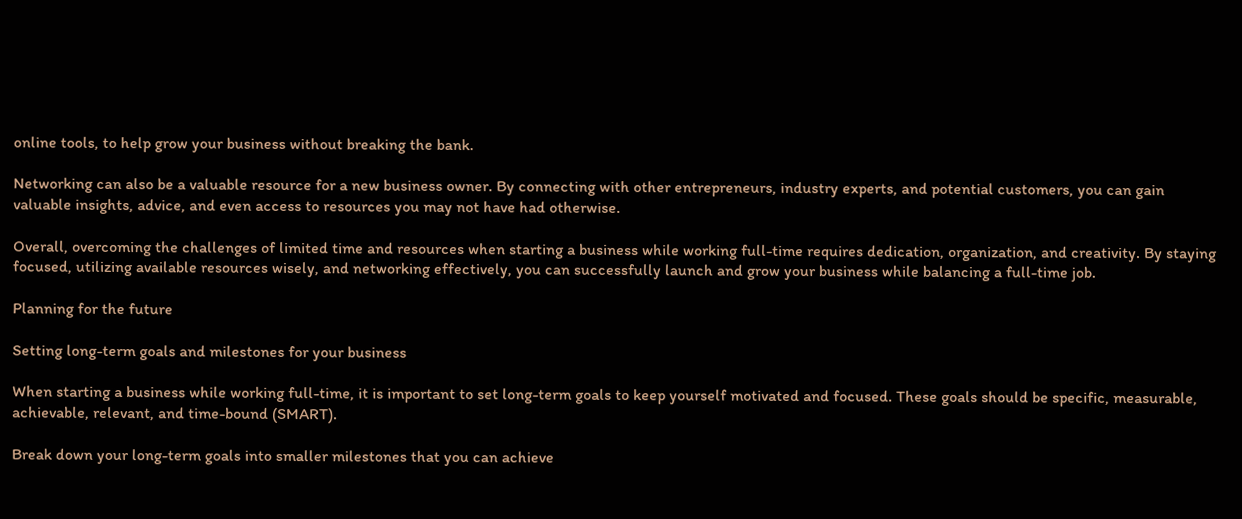online tools, to help grow your business without breaking the bank.

Networking can also be a valuable resource for a new business owner. By connecting with other entrepreneurs, industry experts, and potential customers, you can gain valuable insights, advice, and even access to resources you may not have had otherwise.

Overall, overcoming the challenges of limited time and resources when starting a business while working full-time requires dedication, organization, and creativity. By staying focused, utilizing available resources wisely, and networking effectively, you can successfully launch and grow your business while balancing a full-time job.

Planning for the future

Setting long-term goals and milestones for your business

When starting a business while working full-time, it is important to set long-term goals to keep yourself motivated and focused. These goals should be specific, measurable, achievable, relevant, and time-bound (SMART).

Break down your long-term goals into smaller milestones that you can achieve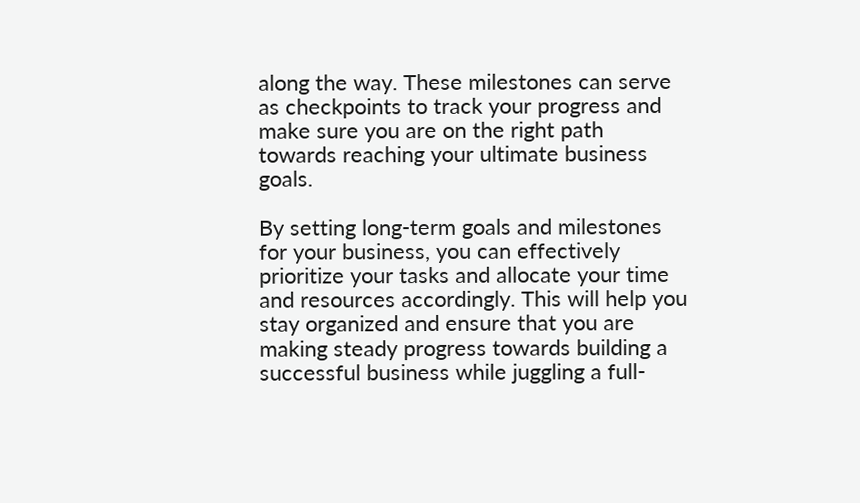along the way. These milestones can serve as checkpoints to track your progress and make sure you are on the right path towards reaching your ultimate business goals.

By setting long-term goals and milestones for your business, you can effectively prioritize your tasks and allocate your time and resources accordingly. This will help you stay organized and ensure that you are making steady progress towards building a successful business while juggling a full-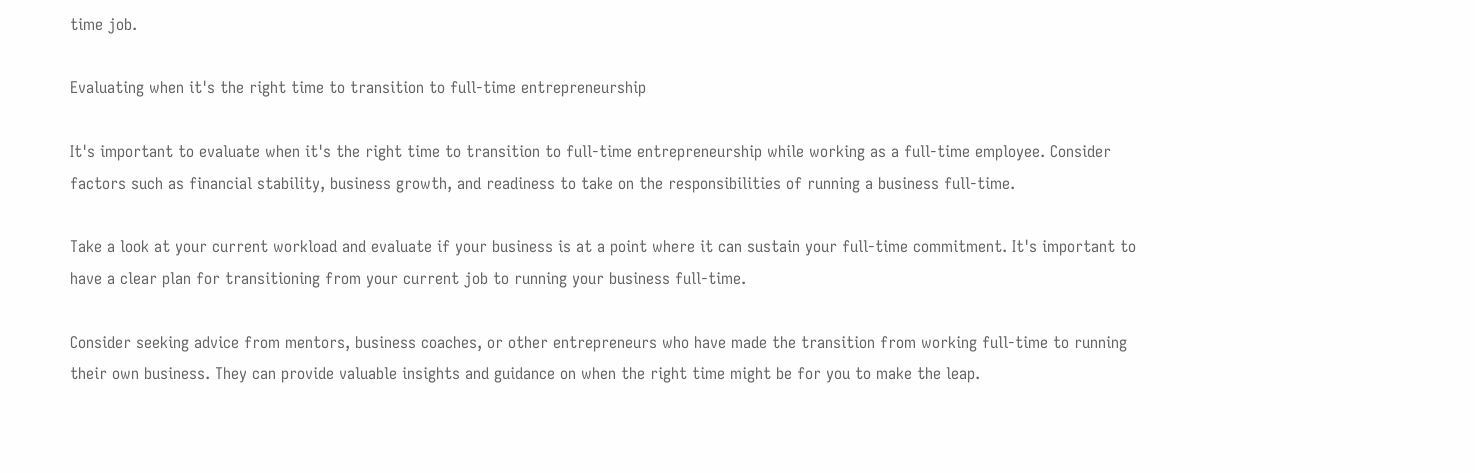time job.

Evaluating when it's the right time to transition to full-time entrepreneurship

It's important to evaluate when it's the right time to transition to full-time entrepreneurship while working as a full-time employee. Consider factors such as financial stability, business growth, and readiness to take on the responsibilities of running a business full-time.

Take a look at your current workload and evaluate if your business is at a point where it can sustain your full-time commitment. It's important to have a clear plan for transitioning from your current job to running your business full-time.

Consider seeking advice from mentors, business coaches, or other entrepreneurs who have made the transition from working full-time to running their own business. They can provide valuable insights and guidance on when the right time might be for you to make the leap.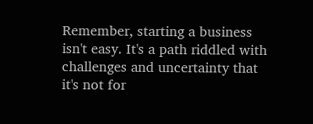Remember, starting a business isn't easy. It's a path riddled with challenges and uncertainty that it's not for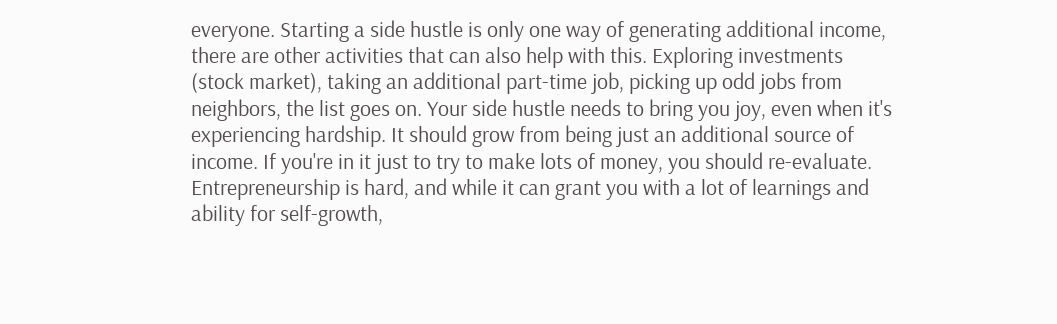everyone. Starting a side hustle is only one way of generating additional income, there are other activities that can also help with this. Exploring investments (stock market), taking an additional part-time job, picking up odd jobs from neighbors, the list goes on. Your side hustle needs to bring you joy, even when it's experiencing hardship. It should grow from being just an additional source of income. If you're in it just to try to make lots of money, you should re-evaluate. Entrepreneurship is hard, and while it can grant you with a lot of learnings and ability for self-growth,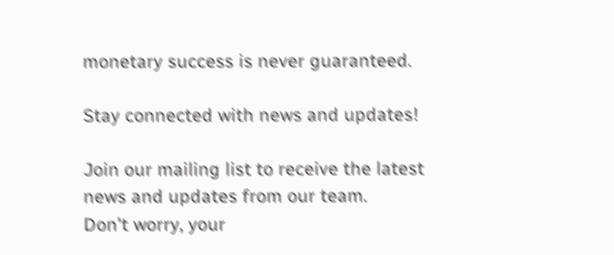monetary success is never guaranteed.

Stay connected with news and updates!

Join our mailing list to receive the latest news and updates from our team.
Don't worry, your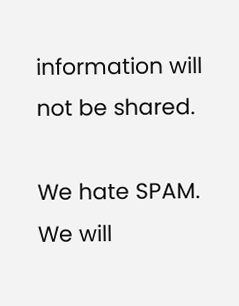information will not be shared.

We hate SPAM. We will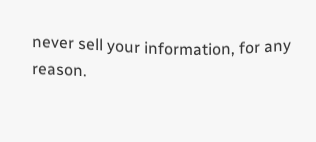never sell your information, for any reason.